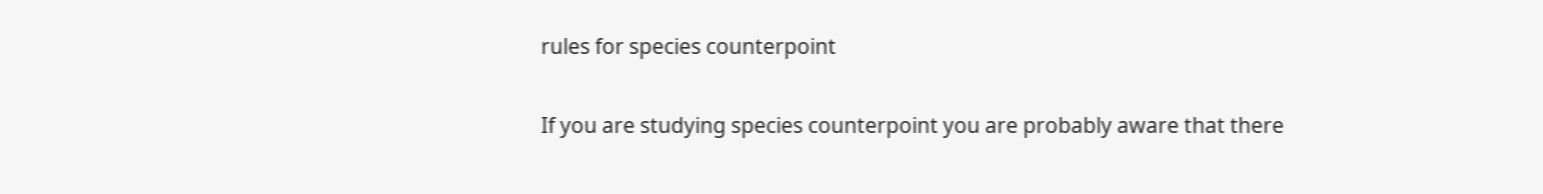rules for species counterpoint

If you are studying species counterpoint you are probably aware that there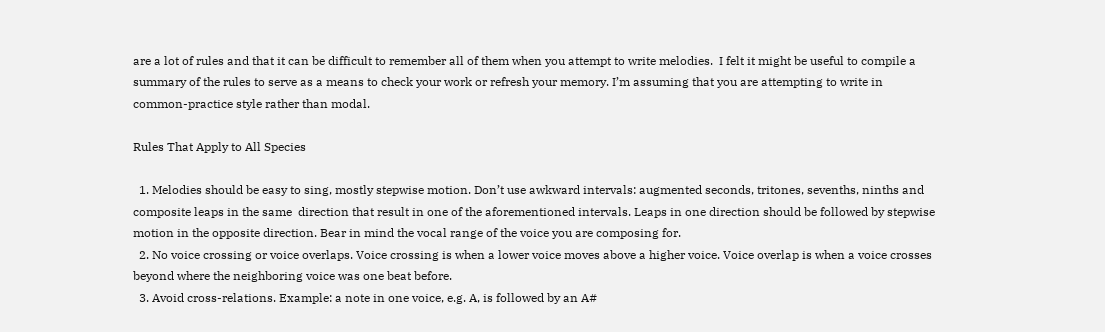are a lot of rules and that it can be difficult to remember all of them when you attempt to write melodies.  I felt it might be useful to compile a summary of the rules to serve as a means to check your work or refresh your memory. I’m assuming that you are attempting to write in common-practice style rather than modal.

Rules That Apply to All Species

  1. Melodies should be easy to sing, mostly stepwise motion. Don’t use awkward intervals: augmented seconds, tritones, sevenths, ninths and composite leaps in the same  direction that result in one of the aforementioned intervals. Leaps in one direction should be followed by stepwise motion in the opposite direction. Bear in mind the vocal range of the voice you are composing for.
  2. No voice crossing or voice overlaps. Voice crossing is when a lower voice moves above a higher voice. Voice overlap is when a voice crosses beyond where the neighboring voice was one beat before.
  3. Avoid cross-relations. Example: a note in one voice, e.g. A, is followed by an A#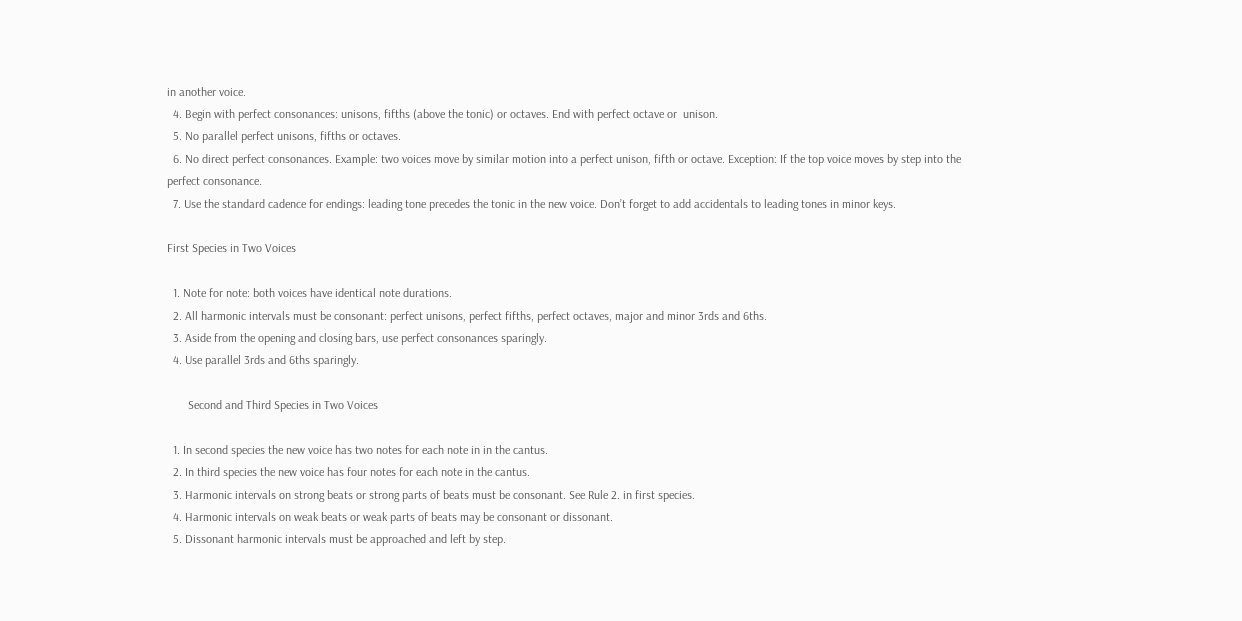in another voice.
  4. Begin with perfect consonances: unisons, fifths (above the tonic) or octaves. End with perfect octave or  unison.
  5. No parallel perfect unisons, fifths or octaves.
  6. No direct perfect consonances. Example: two voices move by similar motion into a perfect unison, fifth or octave. Exception: If the top voice moves by step into the perfect consonance.
  7. Use the standard cadence for endings: leading tone precedes the tonic in the new voice. Don’t forget to add accidentals to leading tones in minor keys.

First Species in Two Voices

  1. Note for note: both voices have identical note durations.
  2. All harmonic intervals must be consonant: perfect unisons, perfect fifths, perfect octaves, major and minor 3rds and 6ths.
  3. Aside from the opening and closing bars, use perfect consonances sparingly.
  4. Use parallel 3rds and 6ths sparingly.

       Second and Third Species in Two Voices

  1. In second species the new voice has two notes for each note in in the cantus.
  2. In third species the new voice has four notes for each note in the cantus.
  3. Harmonic intervals on strong beats or strong parts of beats must be consonant. See Rule 2. in first species.
  4. Harmonic intervals on weak beats or weak parts of beats may be consonant or dissonant.
  5. Dissonant harmonic intervals must be approached and left by step.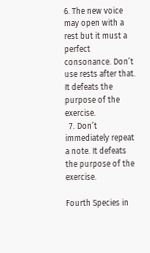6. The new voice may open with a rest but it must a perfect consonance. Don’t use rests after that. It defeats the purpose of the exercise.
  7. Don’t immediately repeat a note. It defeats the purpose of the exercise.

Fourth Species in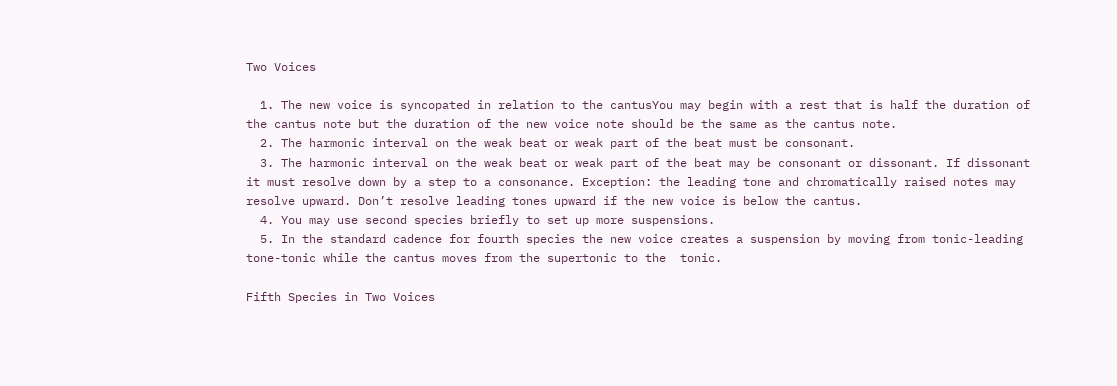Two Voices

  1. The new voice is syncopated in relation to the cantusYou may begin with a rest that is half the duration of the cantus note but the duration of the new voice note should be the same as the cantus note.
  2. The harmonic interval on the weak beat or weak part of the beat must be consonant.
  3. The harmonic interval on the weak beat or weak part of the beat may be consonant or dissonant. If dissonant it must resolve down by a step to a consonance. Exception: the leading tone and chromatically raised notes may resolve upward. Don’t resolve leading tones upward if the new voice is below the cantus.
  4. You may use second species briefly to set up more suspensions.
  5. In the standard cadence for fourth species the new voice creates a suspension by moving from tonic-leading tone-tonic while the cantus moves from the supertonic to the  tonic.

Fifth Species in Two Voices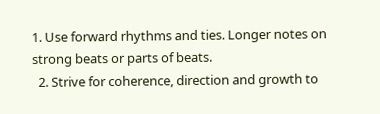1. Use forward rhythms and ties. Longer notes on strong beats or parts of beats.
  2. Strive for coherence, direction and growth to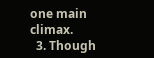one main climax.
  3. Though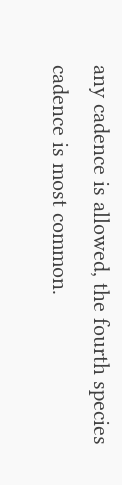any cadence is allowed, the fourth species cadence is most common.